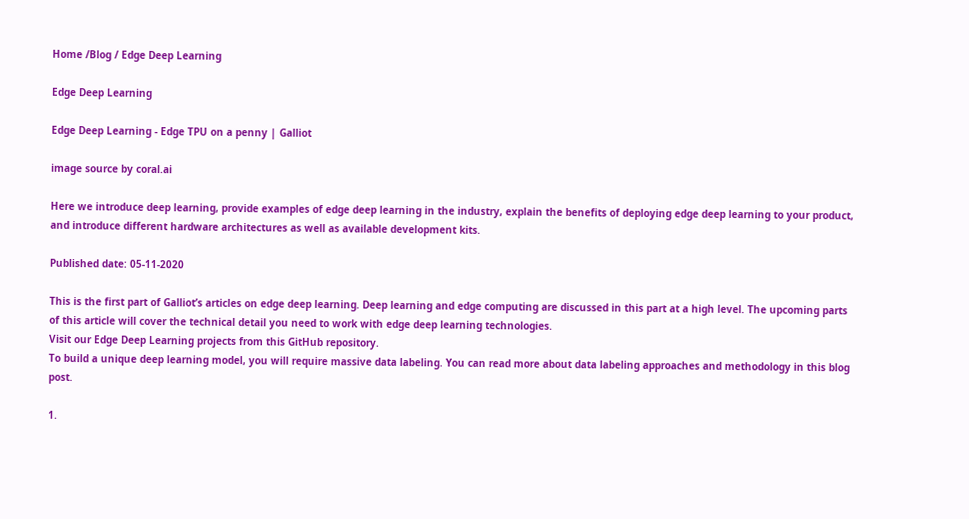Home /Blog / Edge Deep Learning

Edge Deep Learning

Edge Deep Learning - Edge TPU on a penny | Galliot

image source by coral.ai

Here we introduce deep learning, provide examples of edge deep learning in the industry, explain the benefits of deploying edge deep learning to your product, and introduce different hardware architectures as well as available development kits.

Published date: 05-11-2020

This is the first part of Galliot’s articles on edge deep learning. Deep learning and edge computing are discussed in this part at a high level. The upcoming parts of this article will cover the technical detail you need to work with edge deep learning technologies.
Visit our Edge Deep Learning projects from this GitHub repository.
To build a unique deep learning model, you will require massive data labeling. You can read more about data labeling approaches and methodology in this blog post.

1.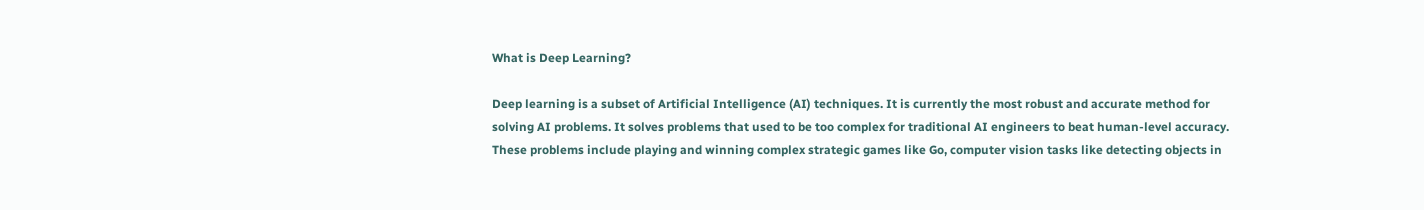What is Deep Learning?

Deep learning is a subset of Artificial Intelligence (AI) techniques. It is currently the most robust and accurate method for solving AI problems. It solves problems that used to be too complex for traditional AI engineers to beat human-level accuracy. These problems include playing and winning complex strategic games like Go, computer vision tasks like detecting objects in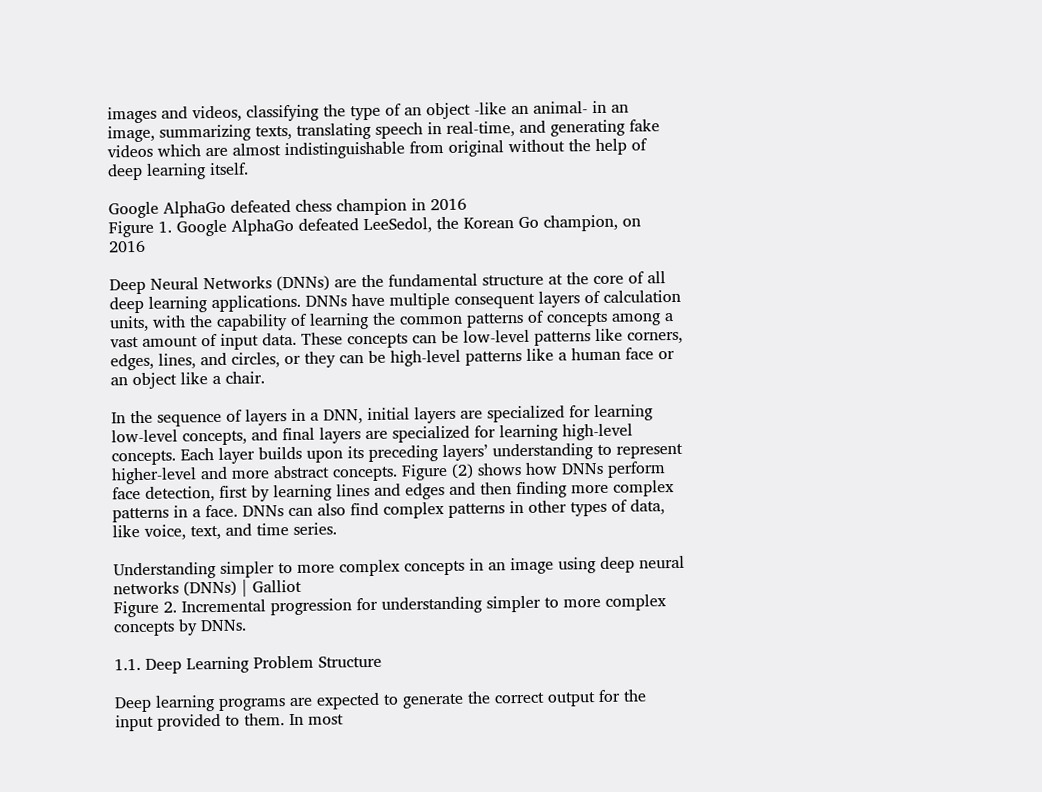images and videos, classifying the type of an object -like an animal- in an image, summarizing texts, translating speech in real-time, and generating fake videos which are almost indistinguishable from original without the help of deep learning itself.

Google AlphaGo defeated chess champion in 2016
Figure 1. Google AlphaGo defeated LeeSedol, the Korean Go champion, on 2016

Deep Neural Networks (DNNs) are the fundamental structure at the core of all deep learning applications. DNNs have multiple consequent layers of calculation units, with the capability of learning the common patterns of concepts among a vast amount of input data. These concepts can be low-level patterns like corners, edges, lines, and circles, or they can be high-level patterns like a human face or an object like a chair.

In the sequence of layers in a DNN, initial layers are specialized for learning low-level concepts, and final layers are specialized for learning high-level concepts. Each layer builds upon its preceding layers’ understanding to represent higher-level and more abstract concepts. Figure (2) shows how DNNs perform face detection, first by learning lines and edges and then finding more complex patterns in a face. DNNs can also find complex patterns in other types of data, like voice, text, and time series.

Understanding simpler to more complex concepts in an image using deep neural networks (DNNs) | Galliot
Figure 2. Incremental progression for understanding simpler to more complex concepts by DNNs.

1.1. Deep Learning Problem Structure

Deep learning programs are expected to generate the correct output for the input provided to them. In most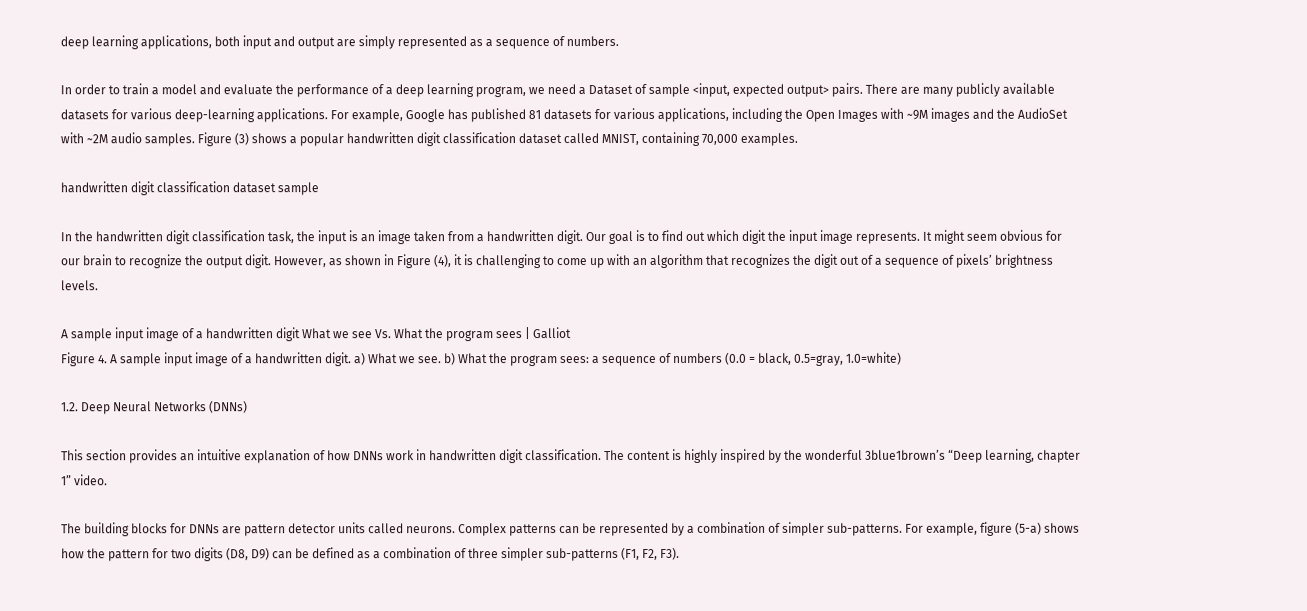deep learning applications, both input and output are simply represented as a sequence of numbers.

In order to train a model and evaluate the performance of a deep learning program, we need a Dataset of sample <input, expected output> pairs. There are many publicly available datasets for various deep-learning applications. For example, Google has published 81 datasets for various applications, including the Open Images with ~9M images and the AudioSet with ~2M audio samples. Figure (3) shows a popular handwritten digit classification dataset called MNIST, containing 70,000 examples.

handwritten digit classification dataset sample

In the handwritten digit classification task, the input is an image taken from a handwritten digit. Our goal is to find out which digit the input image represents. It might seem obvious for our brain to recognize the output digit. However, as shown in Figure (4), it is challenging to come up with an algorithm that recognizes the digit out of a sequence of pixels’ brightness levels.

A sample input image of a handwritten digit What we see Vs. What the program sees | Galliot
Figure 4. A sample input image of a handwritten digit. a) What we see. b) What the program sees: a sequence of numbers (0.0 = black, 0.5=gray, 1.0=white)

1.2. Deep Neural Networks (DNNs)

This section provides an intuitive explanation of how DNNs work in handwritten digit classification. The content is highly inspired by the wonderful 3blue1brown’s “Deep learning, chapter 1” video.

The building blocks for DNNs are pattern detector units called neurons. Complex patterns can be represented by a combination of simpler sub-patterns. For example, figure (5-a) shows how the pattern for two digits (D8, D9) can be defined as a combination of three simpler sub-patterns (F1, F2, F3).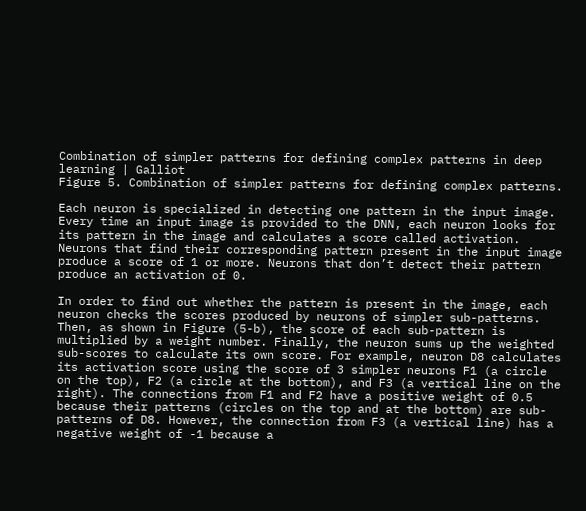Combination of simpler patterns for defining complex patterns in deep learning | Galliot
Figure 5. Combination of simpler patterns for defining complex patterns.

Each neuron is specialized in detecting one pattern in the input image. Every time an input image is provided to the DNN, each neuron looks for its pattern in the image and calculates a score called activation. Neurons that find their corresponding pattern present in the input image produce a score of 1 or more. Neurons that don’t detect their pattern produce an activation of 0.

In order to find out whether the pattern is present in the image, each neuron checks the scores produced by neurons of simpler sub-patterns. Then, as shown in Figure (5-b), the score of each sub-pattern is multiplied by a weight number. Finally, the neuron sums up the weighted sub-scores to calculate its own score. For example, neuron D8 calculates its activation score using the score of 3 simpler neurons F1 (a circle on the top), F2 (a circle at the bottom), and F3 (a vertical line on the right). The connections from F1 and F2 have a positive weight of 0.5 because their patterns (circles on the top and at the bottom) are sub-patterns of D8. However, the connection from F3 (a vertical line) has a negative weight of -1 because a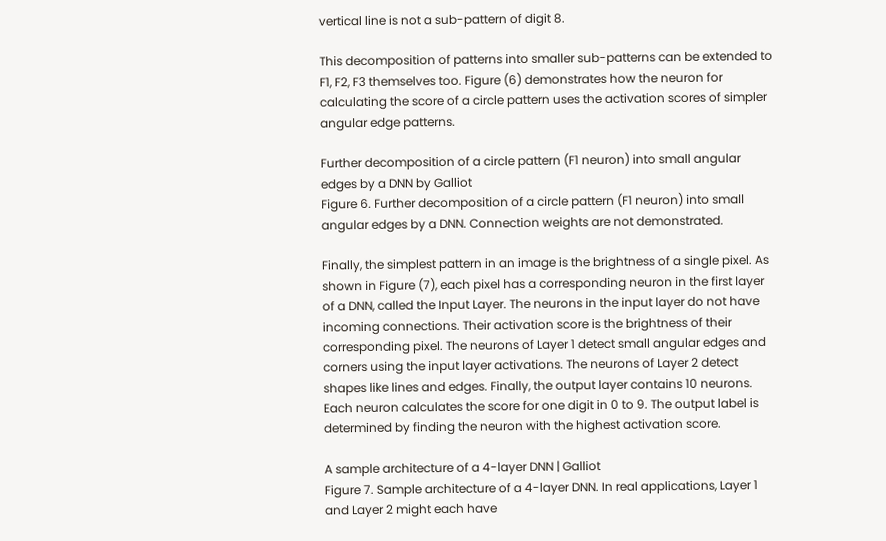vertical line is not a sub-pattern of digit 8.

This decomposition of patterns into smaller sub-patterns can be extended to F1, F2, F3 themselves too. Figure (6) demonstrates how the neuron for calculating the score of a circle pattern uses the activation scores of simpler angular edge patterns.

Further decomposition of a circle pattern (F1 neuron) into small angular edges by a DNN by Galliot
Figure 6. Further decomposition of a circle pattern (F1 neuron) into small angular edges by a DNN. Connection weights are not demonstrated.

Finally, the simplest pattern in an image is the brightness of a single pixel. As shown in Figure (7), each pixel has a corresponding neuron in the first layer of a DNN, called the Input Layer. The neurons in the input layer do not have incoming connections. Their activation score is the brightness of their corresponding pixel. The neurons of Layer 1 detect small angular edges and corners using the input layer activations. The neurons of Layer 2 detect shapes like lines and edges. Finally, the output layer contains 10 neurons. Each neuron calculates the score for one digit in 0 to 9. The output label is determined by finding the neuron with the highest activation score.

A sample architecture of a 4-layer DNN | Galliot
Figure 7. Sample architecture of a 4-layer DNN. In real applications, Layer 1 and Layer 2 might each have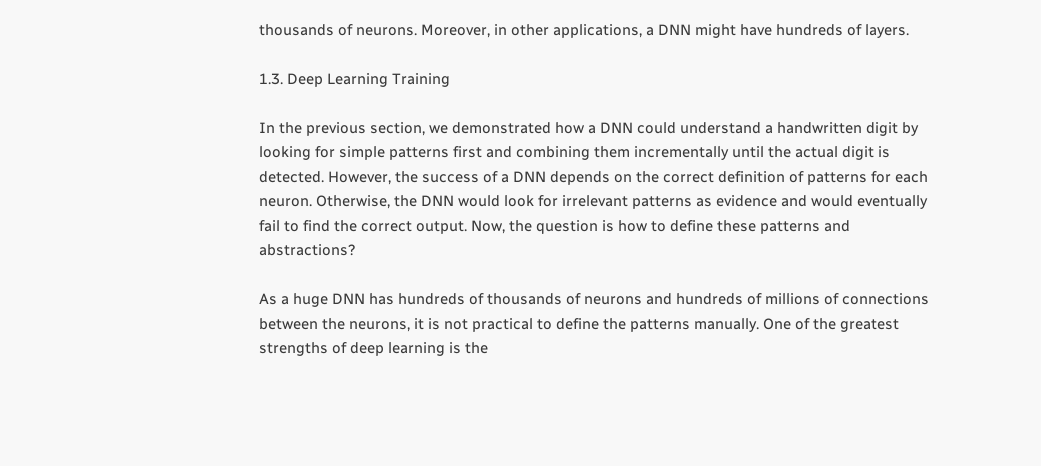thousands of neurons. Moreover, in other applications, a DNN might have hundreds of layers.

1.3. Deep Learning Training

In the previous section, we demonstrated how a DNN could understand a handwritten digit by looking for simple patterns first and combining them incrementally until the actual digit is detected. However, the success of a DNN depends on the correct definition of patterns for each neuron. Otherwise, the DNN would look for irrelevant patterns as evidence and would eventually fail to find the correct output. Now, the question is how to define these patterns and abstractions?

As a huge DNN has hundreds of thousands of neurons and hundreds of millions of connections between the neurons, it is not practical to define the patterns manually. One of the greatest strengths of deep learning is the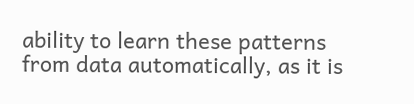ability to learn these patterns from data automatically, as it is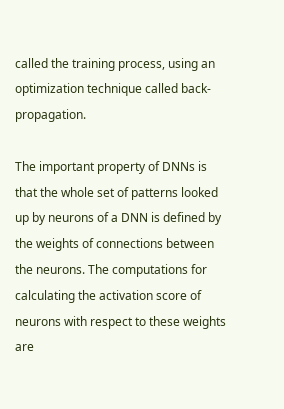called the training process, using an optimization technique called back-propagation.

The important property of DNNs is that the whole set of patterns looked up by neurons of a DNN is defined by the weights of connections between the neurons. The computations for calculating the activation score of neurons with respect to these weights are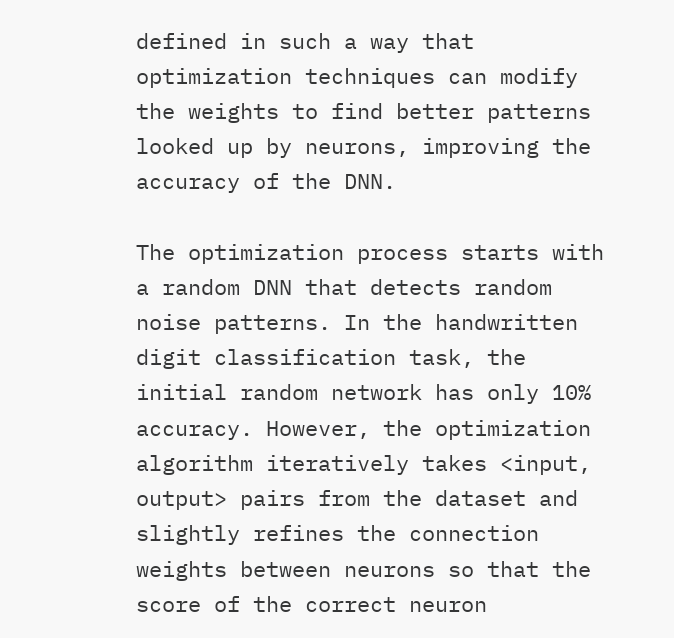defined in such a way that optimization techniques can modify the weights to find better patterns looked up by neurons, improving the accuracy of the DNN.

The optimization process starts with a random DNN that detects random noise patterns. In the handwritten digit classification task, the initial random network has only 10% accuracy. However, the optimization algorithm iteratively takes <input, output> pairs from the dataset and slightly refines the connection weights between neurons so that the score of the correct neuron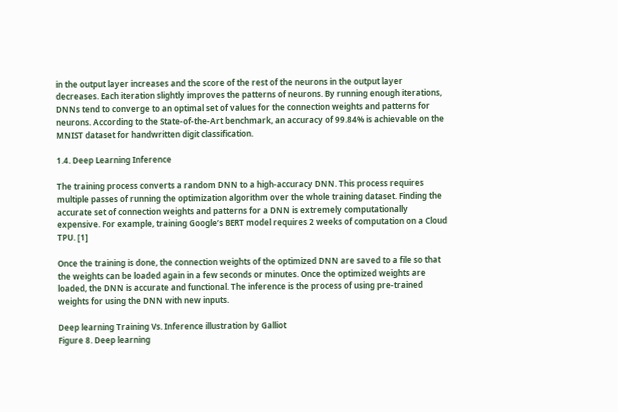in the output layer increases and the score of the rest of the neurons in the output layer decreases. Each iteration slightly improves the patterns of neurons. By running enough iterations, DNNs tend to converge to an optimal set of values for the connection weights and patterns for neurons. According to the State-of-the-Art benchmark, an accuracy of 99.84% is achievable on the MNIST dataset for handwritten digit classification.

1.4. Deep Learning Inference

The training process converts a random DNN to a high-accuracy DNN. This process requires multiple passes of running the optimization algorithm over the whole training dataset. Finding the accurate set of connection weights and patterns for a DNN is extremely computationally expensive. For example, training Google’s BERT model requires 2 weeks of computation on a Cloud TPU. [1]

Once the training is done, the connection weights of the optimized DNN are saved to a file so that the weights can be loaded again in a few seconds or minutes. Once the optimized weights are loaded, the DNN is accurate and functional. The inference is the process of using pre-trained weights for using the DNN with new inputs.

Deep learning Training Vs. Inference illustration by Galliot
Figure 8. Deep learning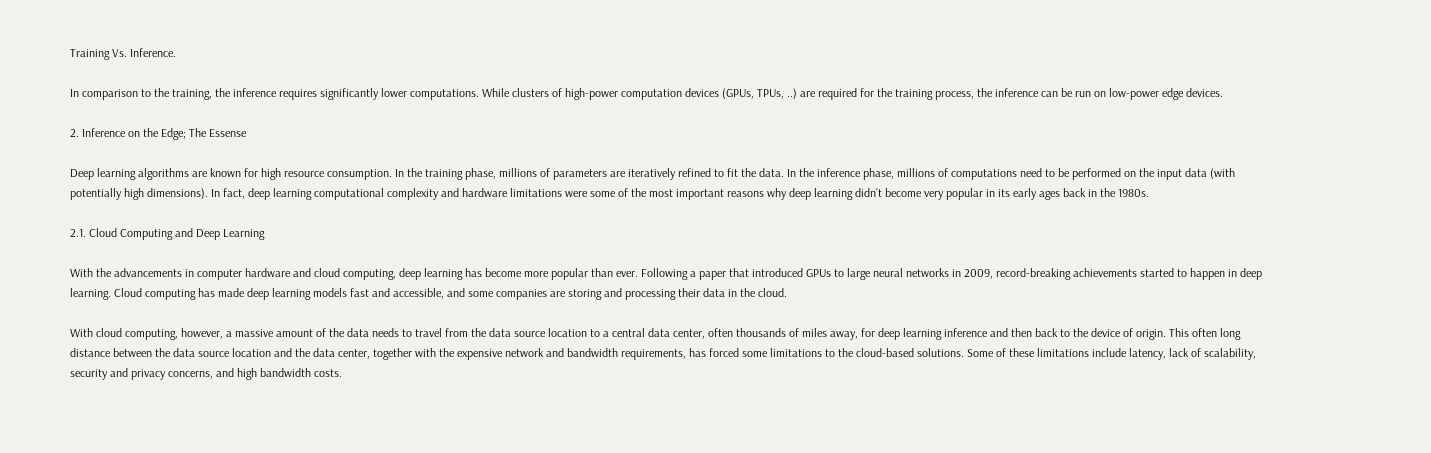Training Vs. Inference.

In comparison to the training, the inference requires significantly lower computations. While clusters of high-power computation devices (GPUs, TPUs, ..) are required for the training process, the inference can be run on low-power edge devices.

2. Inference on the Edge; The Essense

Deep learning algorithms are known for high resource consumption. In the training phase, millions of parameters are iteratively refined to fit the data. In the inference phase, millions of computations need to be performed on the input data (with potentially high dimensions). In fact, deep learning computational complexity and hardware limitations were some of the most important reasons why deep learning didn’t become very popular in its early ages back in the 1980s.

2.1. Cloud Computing and Deep Learning

With the advancements in computer hardware and cloud computing, deep learning has become more popular than ever. Following a paper that introduced GPUs to large neural networks in 2009, record-breaking achievements started to happen in deep learning. Cloud computing has made deep learning models fast and accessible, and some companies are storing and processing their data in the cloud.

With cloud computing, however, a massive amount of the data needs to travel from the data source location to a central data center, often thousands of miles away, for deep learning inference and then back to the device of origin. This often long distance between the data source location and the data center, together with the expensive network and bandwidth requirements, has forced some limitations to the cloud-based solutions. Some of these limitations include latency, lack of scalability, security and privacy concerns, and high bandwidth costs.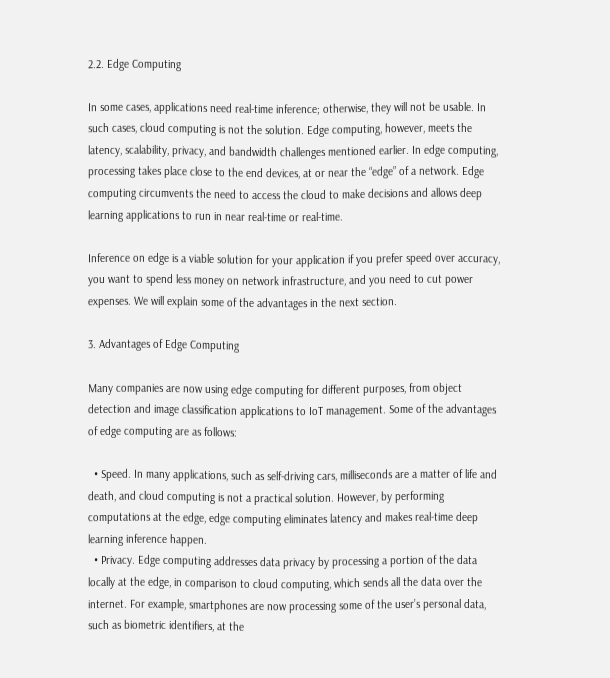2.2. Edge Computing

In some cases, applications need real-time inference; otherwise, they will not be usable. In such cases, cloud computing is not the solution. Edge computing, however, meets the latency, scalability, privacy, and bandwidth challenges mentioned earlier. In edge computing, processing takes place close to the end devices, at or near the “edge” of a network. Edge computing circumvents the need to access the cloud to make decisions and allows deep learning applications to run in near real-time or real-time.

Inference on edge is a viable solution for your application if you prefer speed over accuracy, you want to spend less money on network infrastructure, and you need to cut power expenses. We will explain some of the advantages in the next section.

3. Advantages of Edge Computing

Many companies are now using edge computing for different purposes, from object detection and image classification applications to IoT management. Some of the advantages of edge computing are as follows:

  • Speed. In many applications, such as self-driving cars, milliseconds are a matter of life and death, and cloud computing is not a practical solution. However, by performing computations at the edge, edge computing eliminates latency and makes real-time deep learning inference happen.
  • Privacy. Edge computing addresses data privacy by processing a portion of the data locally at the edge, in comparison to cloud computing, which sends all the data over the internet. For example, smartphones are now processing some of the user’s personal data, such as biometric identifiers, at the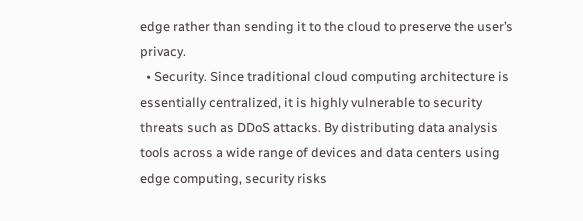edge rather than sending it to the cloud to preserve the user’s privacy.
  • Security. Since traditional cloud computing architecture is essentially centralized, it is highly vulnerable to security threats such as DDoS attacks. By distributing data analysis tools across a wide range of devices and data centers using edge computing, security risks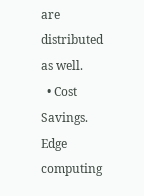are distributed as well.
  • Cost Savings. Edge computing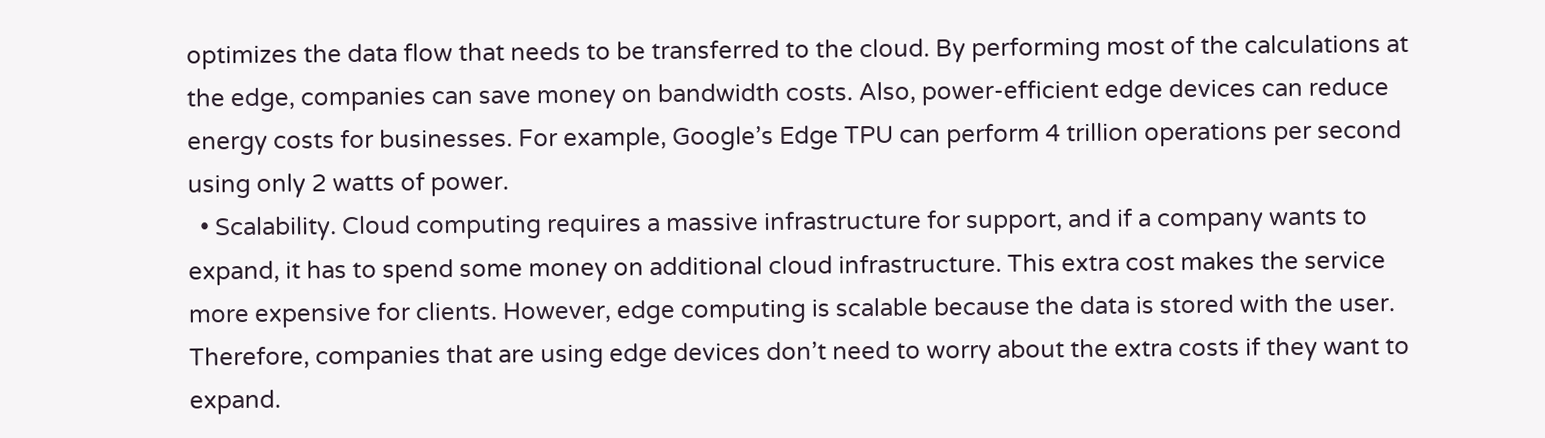optimizes the data flow that needs to be transferred to the cloud. By performing most of the calculations at the edge, companies can save money on bandwidth costs. Also, power-efficient edge devices can reduce energy costs for businesses. For example, Google’s Edge TPU can perform 4 trillion operations per second using only 2 watts of power.
  • Scalability. Cloud computing requires a massive infrastructure for support, and if a company wants to expand, it has to spend some money on additional cloud infrastructure. This extra cost makes the service more expensive for clients. However, edge computing is scalable because the data is stored with the user. Therefore, companies that are using edge devices don’t need to worry about the extra costs if they want to expand.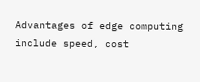Advantages of edge computing include speed, cost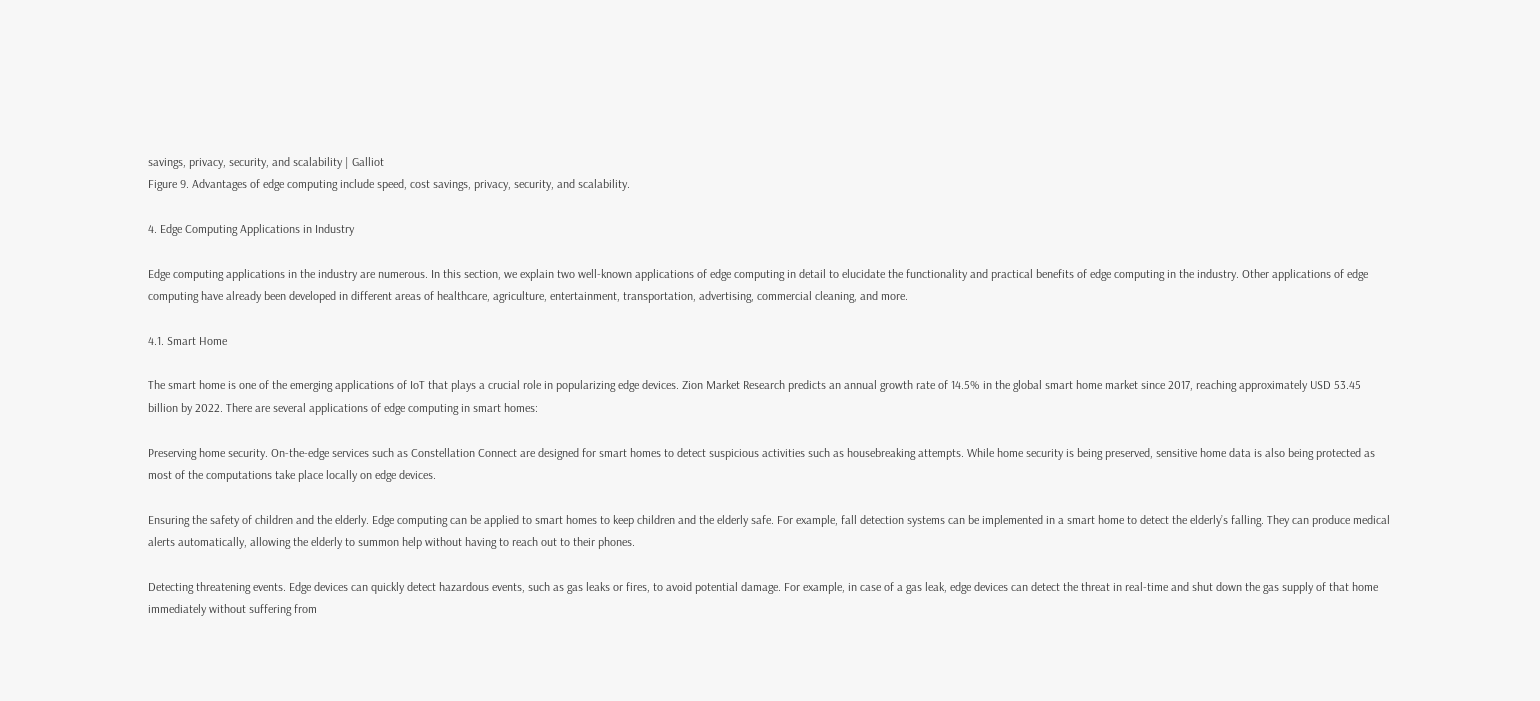savings, privacy, security, and scalability | Galliot
Figure 9. Advantages of edge computing include speed, cost savings, privacy, security, and scalability.

4. Edge Computing Applications in Industry

Edge computing applications in the industry are numerous. In this section, we explain two well-known applications of edge computing in detail to elucidate the functionality and practical benefits of edge computing in the industry. Other applications of edge computing have already been developed in different areas of healthcare, agriculture, entertainment, transportation, advertising, commercial cleaning, and more.

4.1. Smart Home

The smart home is one of the emerging applications of IoT that plays a crucial role in popularizing edge devices. Zion Market Research predicts an annual growth rate of 14.5% in the global smart home market since 2017, reaching approximately USD 53.45 billion by 2022. There are several applications of edge computing in smart homes:

Preserving home security. On-the-edge services such as Constellation Connect are designed for smart homes to detect suspicious activities such as housebreaking attempts. While home security is being preserved, sensitive home data is also being protected as most of the computations take place locally on edge devices.

Ensuring the safety of children and the elderly. Edge computing can be applied to smart homes to keep children and the elderly safe. For example, fall detection systems can be implemented in a smart home to detect the elderly’s falling. They can produce medical alerts automatically, allowing the elderly to summon help without having to reach out to their phones.

Detecting threatening events. Edge devices can quickly detect hazardous events, such as gas leaks or fires, to avoid potential damage. For example, in case of a gas leak, edge devices can detect the threat in real-time and shut down the gas supply of that home immediately without suffering from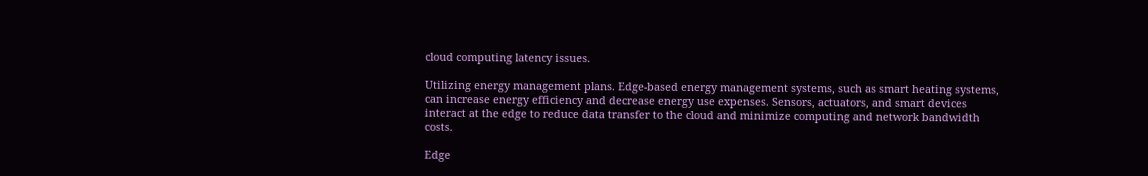cloud computing latency issues.

Utilizing energy management plans. Edge-based energy management systems, such as smart heating systems, can increase energy efficiency and decrease energy use expenses. Sensors, actuators, and smart devices interact at the edge to reduce data transfer to the cloud and minimize computing and network bandwidth costs.

Edge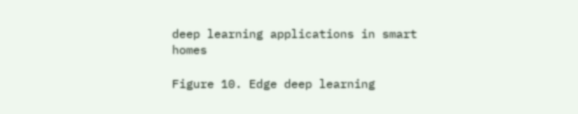deep learning applications in smart homes

Figure 10. Edge deep learning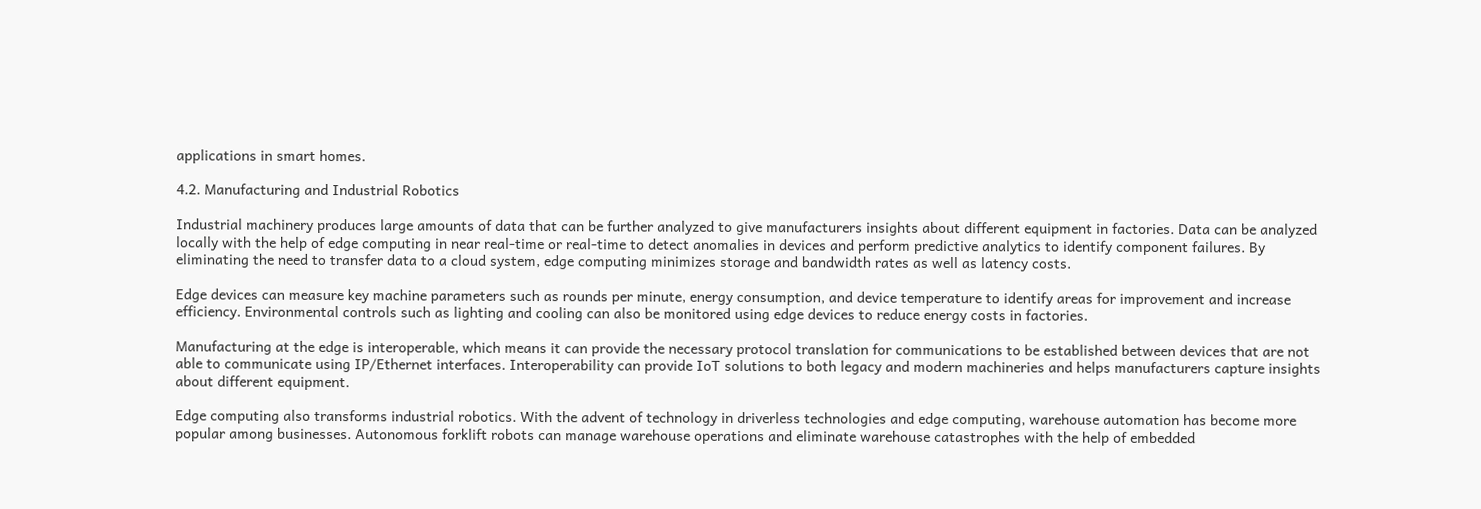applications in smart homes.

4.2. Manufacturing and Industrial Robotics

Industrial machinery produces large amounts of data that can be further analyzed to give manufacturers insights about different equipment in factories. Data can be analyzed locally with the help of edge computing in near real-time or real-time to detect anomalies in devices and perform predictive analytics to identify component failures. By eliminating the need to transfer data to a cloud system, edge computing minimizes storage and bandwidth rates as well as latency costs.

Edge devices can measure key machine parameters such as rounds per minute, energy consumption, and device temperature to identify areas for improvement and increase efficiency. Environmental controls such as lighting and cooling can also be monitored using edge devices to reduce energy costs in factories.

Manufacturing at the edge is interoperable, which means it can provide the necessary protocol translation for communications to be established between devices that are not able to communicate using IP/Ethernet interfaces. Interoperability can provide IoT solutions to both legacy and modern machineries and helps manufacturers capture insights about different equipment.

Edge computing also transforms industrial robotics. With the advent of technology in driverless technologies and edge computing, warehouse automation has become more popular among businesses. Autonomous forklift robots can manage warehouse operations and eliminate warehouse catastrophes with the help of embedded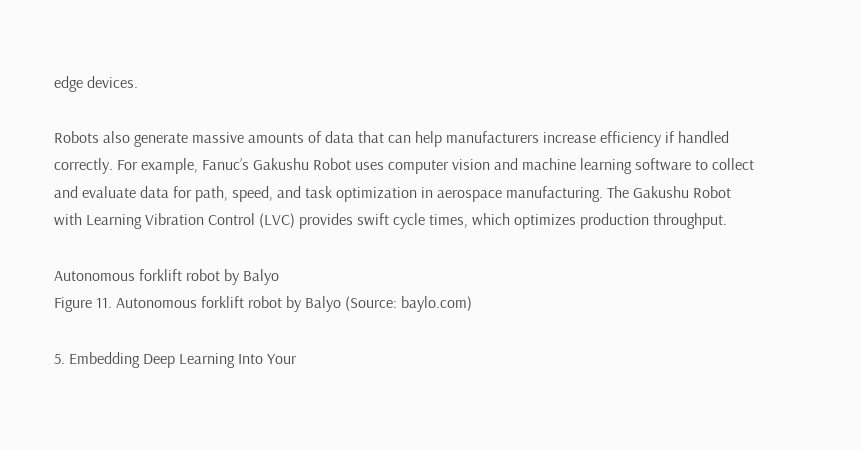edge devices.

Robots also generate massive amounts of data that can help manufacturers increase efficiency if handled correctly. For example, Fanuc’s Gakushu Robot uses computer vision and machine learning software to collect and evaluate data for path, speed, and task optimization in aerospace manufacturing. The Gakushu Robot with Learning Vibration Control (LVC) provides swift cycle times, which optimizes production throughput.

Autonomous forklift robot by Balyo
Figure 11. Autonomous forklift robot by Balyo (Source: baylo.com)

5. Embedding Deep Learning Into Your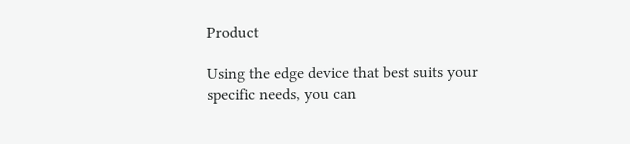Product

Using the edge device that best suits your specific needs, you can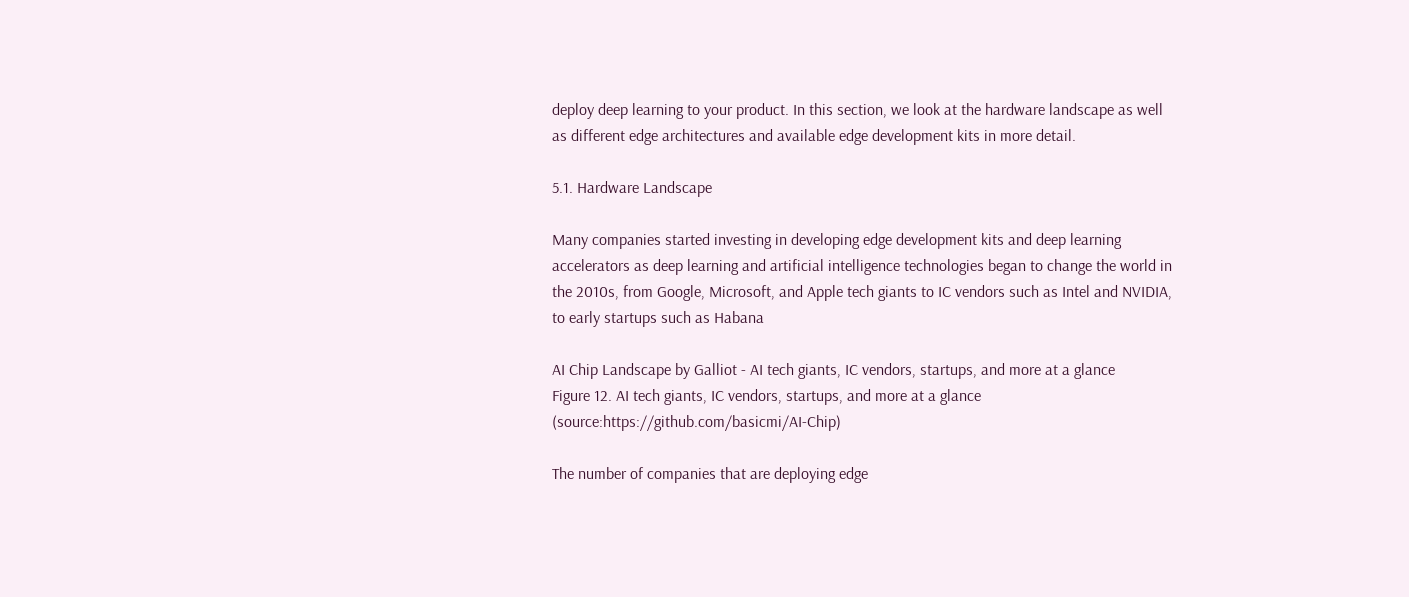deploy deep learning to your product. In this section, we look at the hardware landscape as well as different edge architectures and available edge development kits in more detail.

5.1. Hardware Landscape

Many companies started investing in developing edge development kits and deep learning accelerators as deep learning and artificial intelligence technologies began to change the world in the 2010s, from Google, Microsoft, and Apple tech giants to IC vendors such as Intel and NVIDIA, to early startups such as Habana

AI Chip Landscape by Galliot - AI tech giants, IC vendors, startups, and more at a glance
Figure 12. AI tech giants, IC vendors, startups, and more at a glance (source:https://github.com/basicmi/AI-Chip)

The number of companies that are deploying edge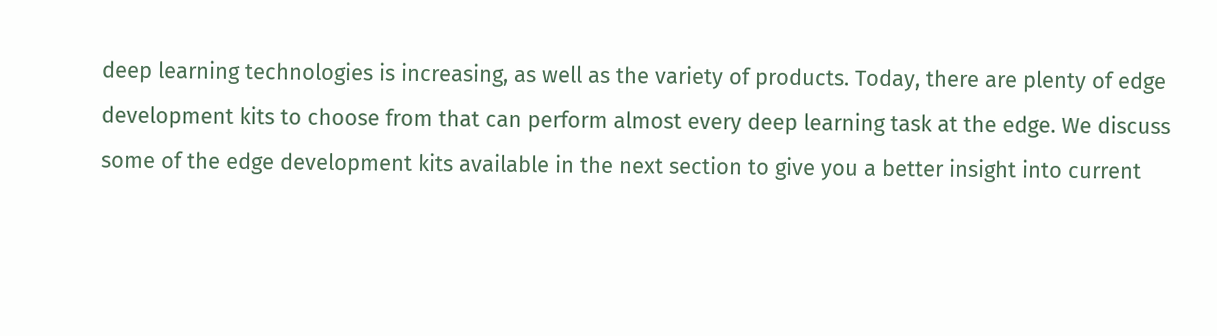deep learning technologies is increasing, as well as the variety of products. Today, there are plenty of edge development kits to choose from that can perform almost every deep learning task at the edge. We discuss some of the edge development kits available in the next section to give you a better insight into current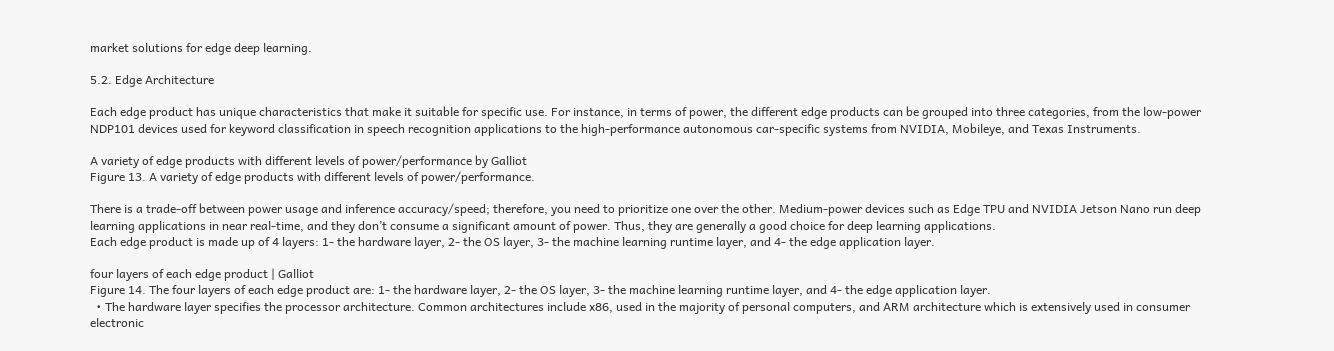market solutions for edge deep learning.

5.2. Edge Architecture

Each edge product has unique characteristics that make it suitable for specific use. For instance, in terms of power, the different edge products can be grouped into three categories, from the low-power NDP101 devices used for keyword classification in speech recognition applications to the high-performance autonomous car-specific systems from NVIDIA, Mobileye, and Texas Instruments.

A variety of edge products with different levels of power/performance by Galliot
Figure 13. A variety of edge products with different levels of power/performance.

There is a trade-off between power usage and inference accuracy/speed; therefore, you need to prioritize one over the other. Medium-power devices such as Edge TPU and NVIDIA Jetson Nano run deep learning applications in near real-time, and they don’t consume a significant amount of power. Thus, they are generally a good choice for deep learning applications.
Each edge product is made up of 4 layers: 1- the hardware layer, 2- the OS layer, 3- the machine learning runtime layer, and 4- the edge application layer.

four layers of each edge product | Galliot
Figure 14. The four layers of each edge product are: 1- the hardware layer, 2- the OS layer, 3- the machine learning runtime layer, and 4- the edge application layer.
  • The hardware layer specifies the processor architecture. Common architectures include x86, used in the majority of personal computers, and ARM architecture which is extensively used in consumer electronic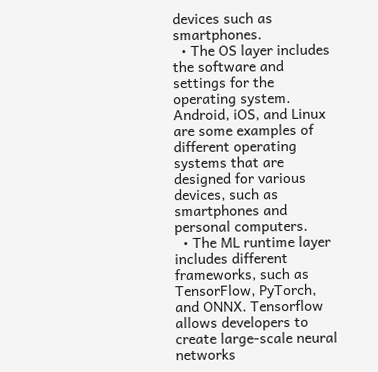devices such as smartphones.
  • The OS layer includes the software and settings for the operating system. Android, iOS, and Linux are some examples of different operating systems that are designed for various devices, such as smartphones and personal computers.
  • The ML runtime layer includes different frameworks, such as TensorFlow, PyTorch, and ONNX. Tensorflow allows developers to create large-scale neural networks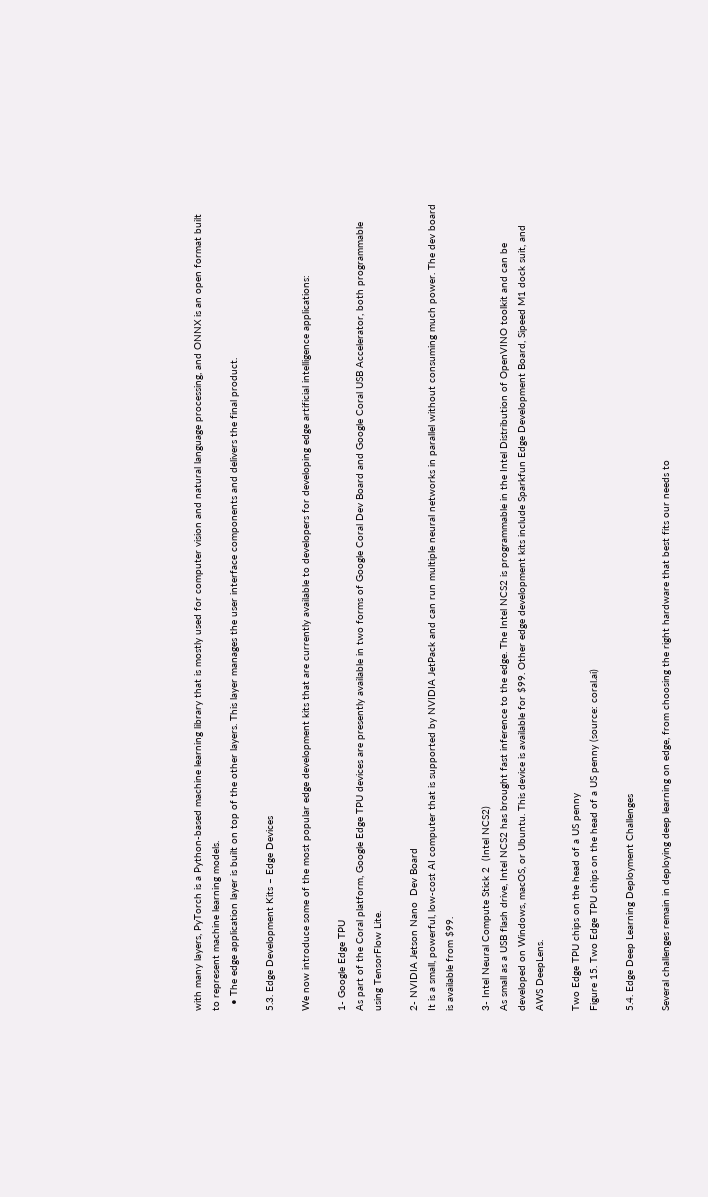with many layers, PyTorch is a Python-based machine learning library that is mostly used for computer vision and natural language processing, and ONNX is an open format built to represent machine learning models.
  • The edge application layer is built on top of the other layers. This layer manages the user interface components and delivers the final product.

5.3. Edge Development Kits – Edge Devices

We now introduce some of the most popular edge development kits that are currently available to developers for developing edge artificial intelligence applications:

1- Google Edge TPU
As part of the Coral platform, Google Edge TPU devices are presently available in two forms of Google Coral Dev Board and Google Coral USB Accelerator, both programmable using TensorFlow Lite.

2- NVIDIA Jetson Nano  Dev Board
It is a small, powerful, low-cost AI computer that is supported by NVIDIA JetPack and can run multiple neural networks in parallel without consuming much power. The dev board is available from $99.

3- Intel Neural Compute Stick 2  (Intel NCS2)
As small as a USB flash drive, Intel NCS2 has brought fast inference to the edge. The Intel NCS2 is programmable in the Intel Distribution of OpenVINO toolkit and can be developed on Windows, macOS, or Ubuntu. This device is available for $99. Other edge development kits include Sparkfun Edge Development Board, Sipeed M1 dock suit, and AWS DeepLens.

Two Edge TPU chips on the head of a US penny
Figure 15. Two Edge TPU chips on the head of a US penny (source: coral.ai)

5.4. Edge Deep Learning Deployment Challenges

Several challenges remain in deploying deep learning on edge, from choosing the right hardware that best fits our needs to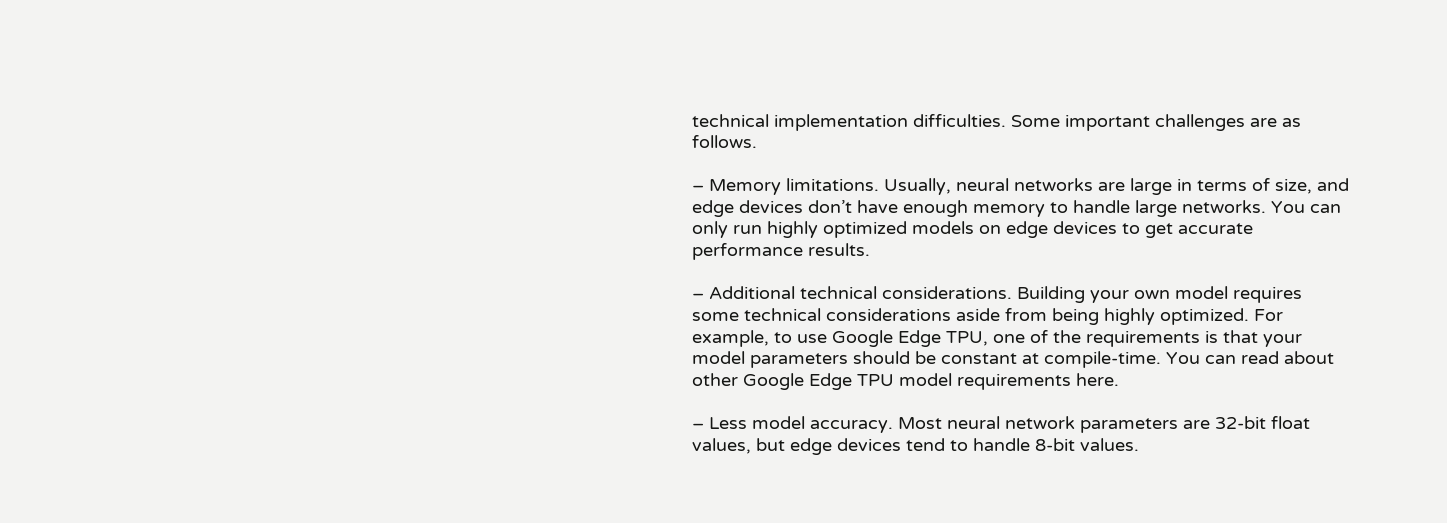technical implementation difficulties. Some important challenges are as follows.

– Memory limitations. Usually, neural networks are large in terms of size, and edge devices don’t have enough memory to handle large networks. You can only run highly optimized models on edge devices to get accurate performance results.

– Additional technical considerations. Building your own model requires some technical considerations aside from being highly optimized. For example, to use Google Edge TPU, one of the requirements is that your model parameters should be constant at compile-time. You can read about other Google Edge TPU model requirements here.

– Less model accuracy. Most neural network parameters are 32-bit float values, but edge devices tend to handle 8-bit values.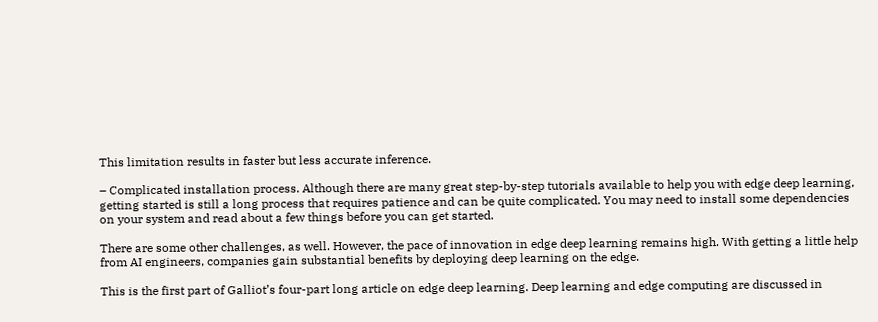This limitation results in faster but less accurate inference.

– Complicated installation process. Although there are many great step-by-step tutorials available to help you with edge deep learning, getting started is still a long process that requires patience and can be quite complicated. You may need to install some dependencies on your system and read about a few things before you can get started.

There are some other challenges, as well. However, the pace of innovation in edge deep learning remains high. With getting a little help from AI engineers, companies gain substantial benefits by deploying deep learning on the edge.

This is the first part of Galliot’s four-part long article on edge deep learning. Deep learning and edge computing are discussed in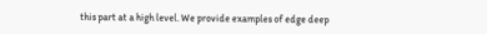this part at a high level. We provide examples of edge deep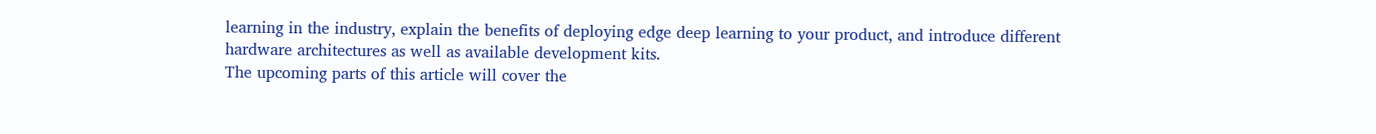learning in the industry, explain the benefits of deploying edge deep learning to your product, and introduce different hardware architectures as well as available development kits.
The upcoming parts of this article will cover the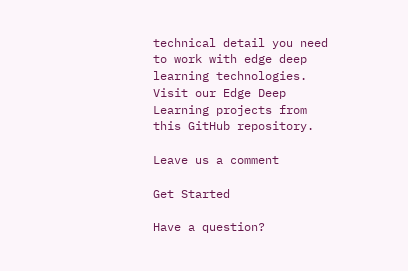technical detail you need to work with edge deep learning technologies.
Visit our Edge Deep Learning projects from this GitHub repository.

Leave us a comment

Get Started

Have a question?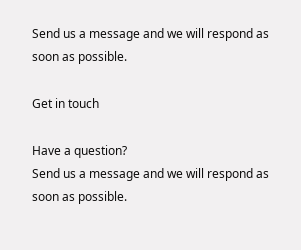Send us a message and we will respond as soon as possible.

Get in touch

Have a question?
Send us a message and we will respond as soon as possible.